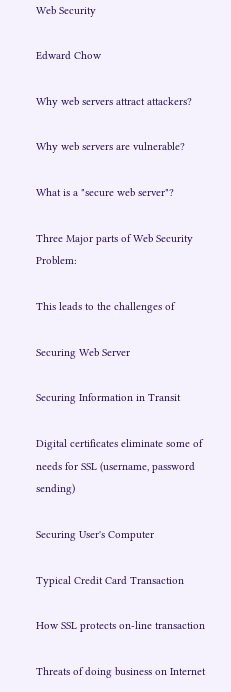Web Security

Edward Chow

Why web servers attract attackers?

Why web servers are vulnerable?

What is a "secure web server"?

Three Major parts of Web Security Problem:

This leads to the challenges of

Securing Web Server

Securing Information in Transit

Digital certificates eliminate some of needs for SSL (username, password sending)

Securing User's Computer

Typical Credit Card Transaction

How SSL protects on-line transaction

Threats of doing business on Internet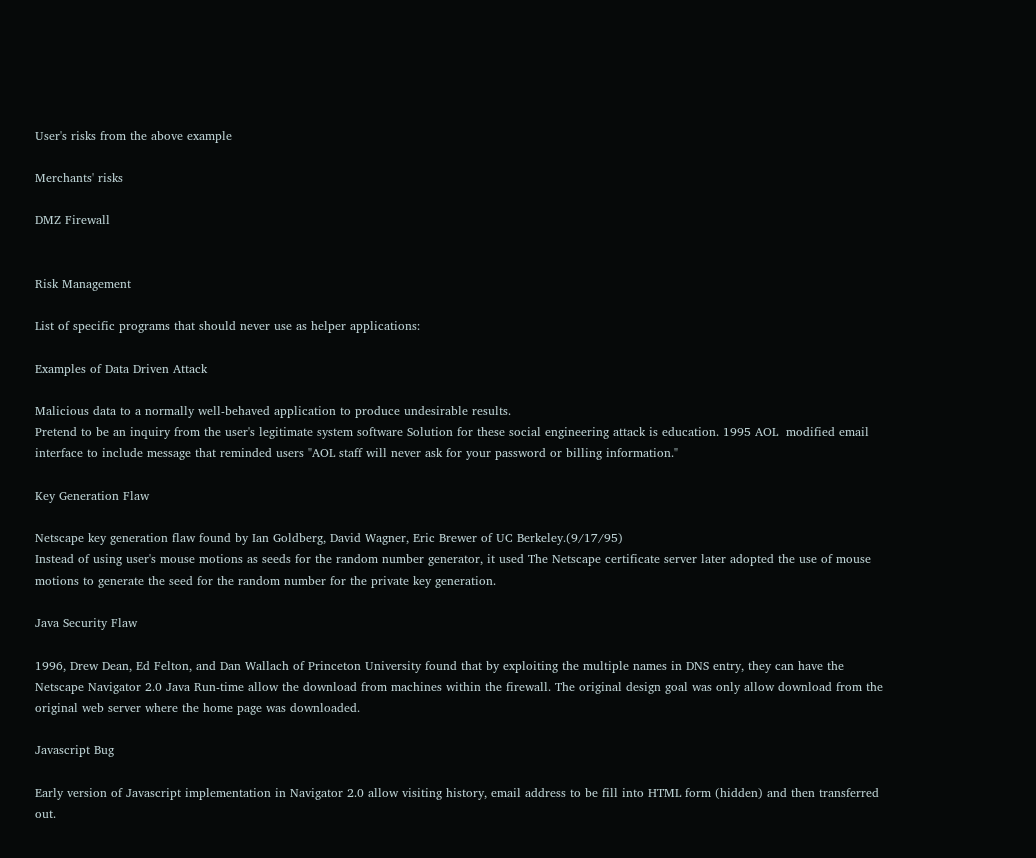User's risks from the above example

Merchants' risks

DMZ Firewall


Risk Management

List of specific programs that should never use as helper applications:

Examples of Data Driven Attack

Malicious data to a normally well-behaved application to produce undesirable results.
Pretend to be an inquiry from the user's legitimate system software Solution for these social engineering attack is education. 1995 AOL  modified email interface to include message that reminded users "AOL staff will never ask for your password or billing information."

Key Generation Flaw

Netscape key generation flaw found by Ian Goldberg, David Wagner, Eric Brewer of UC Berkeley.(9/17/95)
Instead of using user's mouse motions as seeds for the random number generator, it used The Netscape certificate server later adopted the use of mouse motions to generate the seed for the random number for the private key generation.

Java Security Flaw

1996, Drew Dean, Ed Felton, and Dan Wallach of Princeton University found that by exploiting the multiple names in DNS entry, they can have the Netscape Navigator 2.0 Java Run-time allow the download from machines within the firewall. The original design goal was only allow download from the original web server where the home page was downloaded.

Javascript Bug

Early version of Javascript implementation in Navigator 2.0 allow visiting history, email address to be fill into HTML form (hidden) and then transferred out.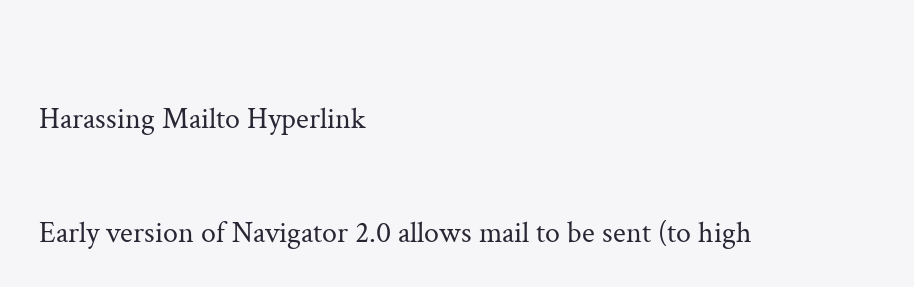Harassing Mailto Hyperlink

Early version of Navigator 2.0 allows mail to be sent (to high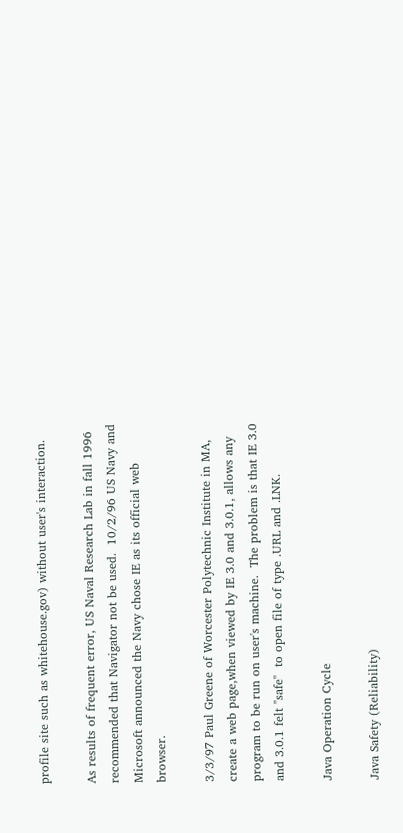profile site such as whitehouse.gov) without user's interaction.

As results of frequent error, US Naval Research Lab in fall 1996 recommended that Navigator not be used.  10/2/96 US Navy and Microsoft announced the Navy chose IE as its official web browser.

3/3/97 Paul Greene of Worcester Polytechnic Institute in MA, create a web page,when viewed by IE 3.0 and 3.0.1, allows any program to be run on user's machine.  The problem is that IE 3.0 and 3.0.1 felt "safe"  to open file of type .URL and .LNK.

Java Operation Cycle

Java Safety (Reliability)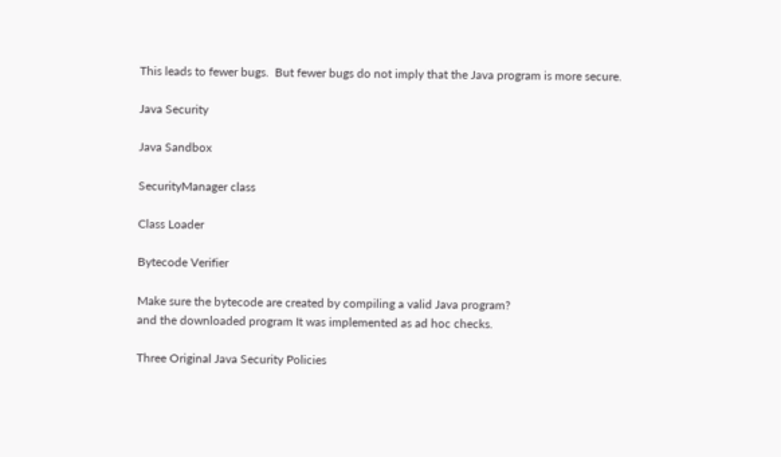This leads to fewer bugs.  But fewer bugs do not imply that the Java program is more secure.

Java Security

Java Sandbox

SecurityManager class

Class Loader

Bytecode Verifier

Make sure the bytecode are created by compiling a valid Java program?
and the downloaded program It was implemented as ad hoc checks.

Three Original Java Security Policies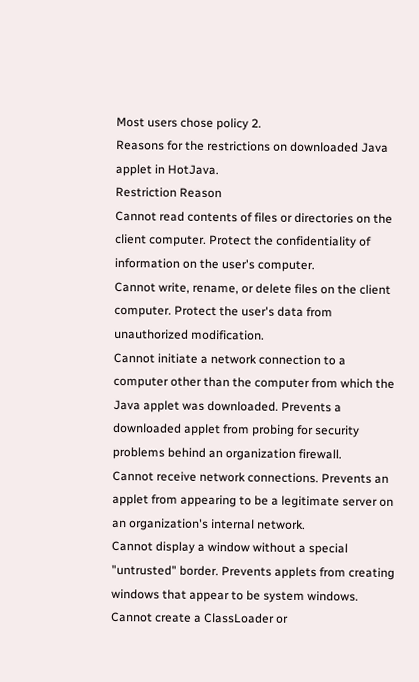Most users chose policy 2.
Reasons for the restrictions on downloaded Java applet in HotJava.
Restriction Reason
Cannot read contents of files or directories on the client computer. Protect the confidentiality of information on the user's computer.
Cannot write, rename, or delete files on the client computer. Protect the user's data from unauthorized modification.
Cannot initiate a network connection to a computer other than the computer from which the Java applet was downloaded. Prevents a downloaded applet from probing for security problems behind an organization firewall.
Cannot receive network connections. Prevents an applet from appearing to be a legitimate server on an organization's internal network.
Cannot display a window without a special "untrusted" border. Prevents applets from creating windows that appear to be system windows.
Cannot create a ClassLoader or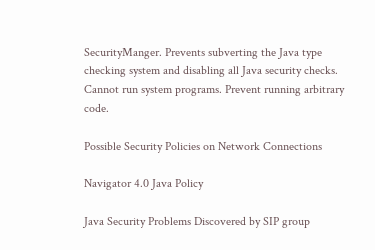SecurityManger. Prevents subverting the Java type checking system and disabling all Java security checks.
Cannot run system programs. Prevent running arbitrary code.

Possible Security Policies on Network Connections

Navigator 4.0 Java Policy

Java Security Problems Discovered by SIP group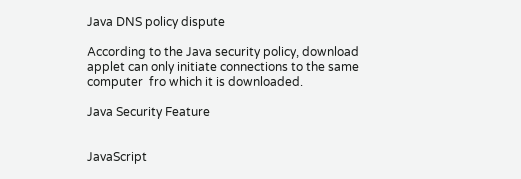Java DNS policy dispute

According to the Java security policy, download applet can only initiate connections to the same computer  fro which it is downloaded.

Java Security Feature


JavaScript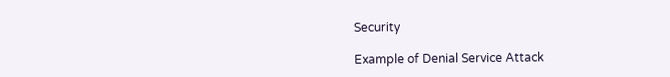Security

Example of Denial Service Attack